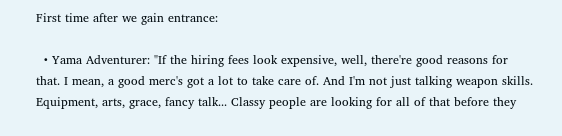First time after we gain entrance:

  • Yama Adventurer: "If the hiring fees look expensive, well, there're good reasons for that. I mean, a good merc's got a lot to take care of. And I'm not just talking weapon skills. Equipment, arts, grace, fancy talk... Classy people are looking for all of that before they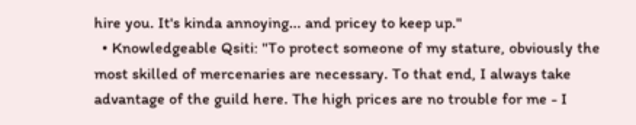hire you. It's kinda annoying... and pricey to keep up."
  • Knowledgeable Qsiti: "To protect someone of my stature, obviously the most skilled of mercenaries are necessary. To that end, I always take advantage of the guild here. The high prices are no trouble for me - I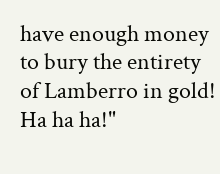have enough money to bury the entirety of Lamberro in gold! Ha ha ha!"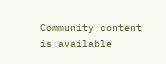Community content is available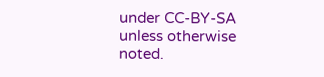under CC-BY-SA unless otherwise noted.